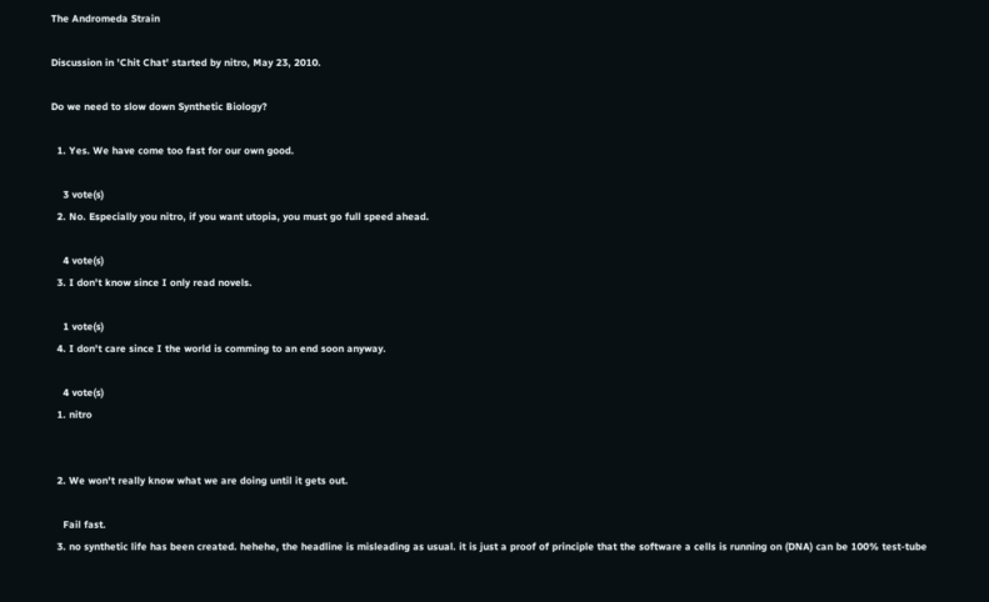The Andromeda Strain

Discussion in 'Chit Chat' started by nitro, May 23, 2010.

Do we need to slow down Synthetic Biology?

  1. Yes. We have come too fast for our own good.

    3 vote(s)
  2. No. Especially you nitro, if you want utopia, you must go full speed ahead.

    4 vote(s)
  3. I don't know since I only read novels.

    1 vote(s)
  4. I don't care since I the world is comming to an end soon anyway.

    4 vote(s)
  1. nitro


  2. We won't really know what we are doing until it gets out.

    Fail fast.
  3. no synthetic life has been created. hehehe, the headline is misleading as usual. it is just a proof of principle that the software a cells is running on (DNA) can be 100% test-tube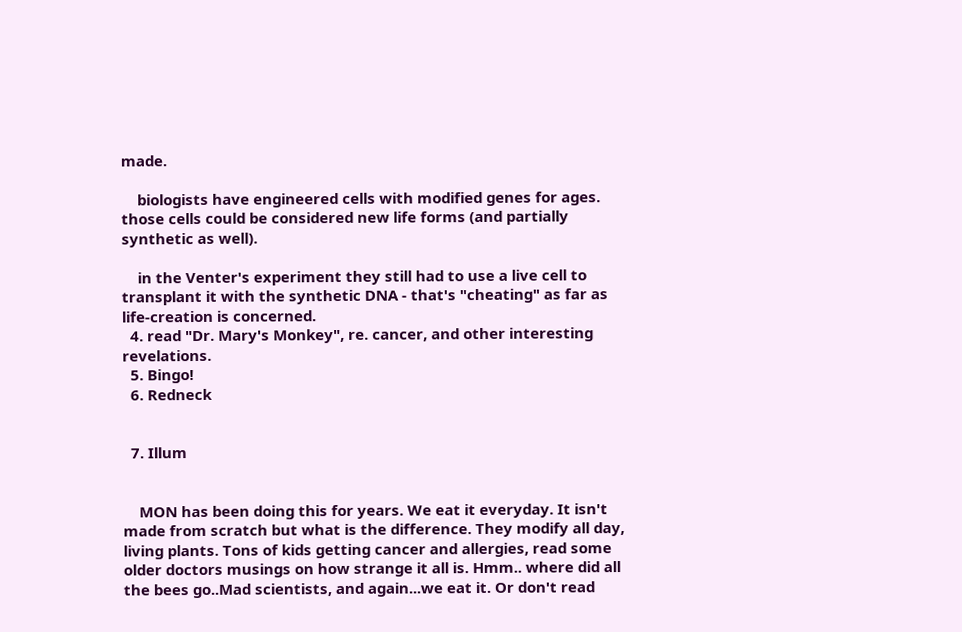made.

    biologists have engineered cells with modified genes for ages. those cells could be considered new life forms (and partially synthetic as well).

    in the Venter's experiment they still had to use a live cell to transplant it with the synthetic DNA - that's "cheating" as far as life-creation is concerned.
  4. read "Dr. Mary's Monkey", re. cancer, and other interesting revelations.
  5. Bingo!
  6. Redneck


  7. Illum


    MON has been doing this for years. We eat it everyday. It isn't made from scratch but what is the difference. They modify all day, living plants. Tons of kids getting cancer and allergies, read some older doctors musings on how strange it all is. Hmm.. where did all the bees go..Mad scientists, and again...we eat it. Or don't read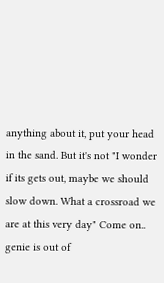anything about it, put your head in the sand. But it's not "I wonder if its gets out, maybe we should slow down. What a crossroad we are at this very day" Come on.. genie is out of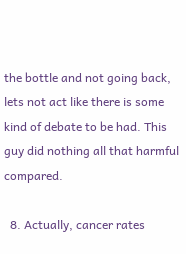the bottle and not going back, lets not act like there is some kind of debate to be had. This guy did nothing all that harmful compared.

  8. Actually, cancer rates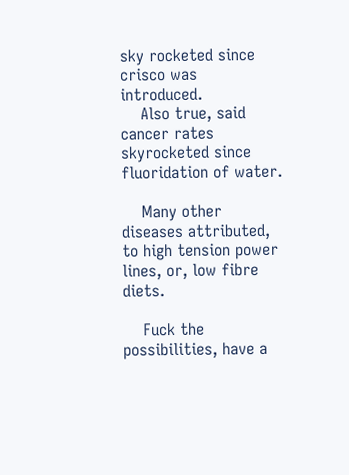sky rocketed since crisco was introduced.
    Also true, said cancer rates skyrocketed since fluoridation of water.

    Many other diseases attributed, to high tension power lines, or, low fibre diets.

    Fuck the possibilities, have a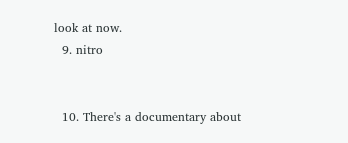look at now.
  9. nitro


  10. There's a documentary about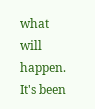what will happen. It's been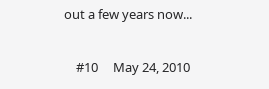out a few years now...

    #10     May 24, 2010